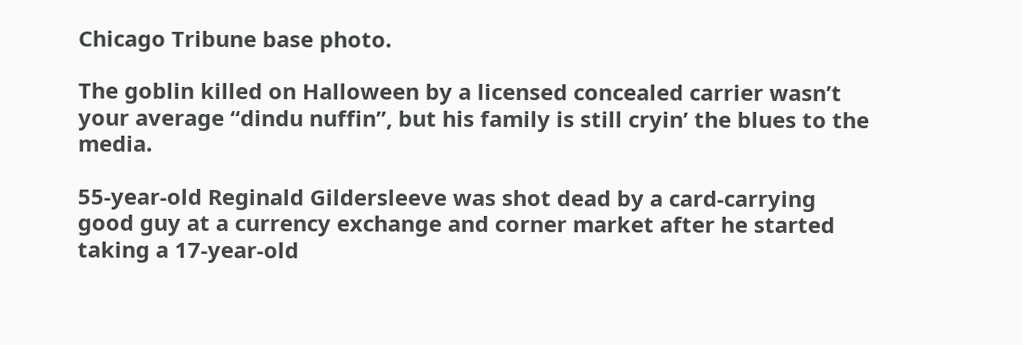Chicago Tribune base photo.

The goblin killed on Halloween by a licensed concealed carrier wasn’t your average “dindu nuffin”, but his family is still cryin’ the blues to the media.

55-year-old Reginald Gildersleeve was shot dead by a card-carrying good guy at a currency exchange and corner market after he started taking a 17-year-old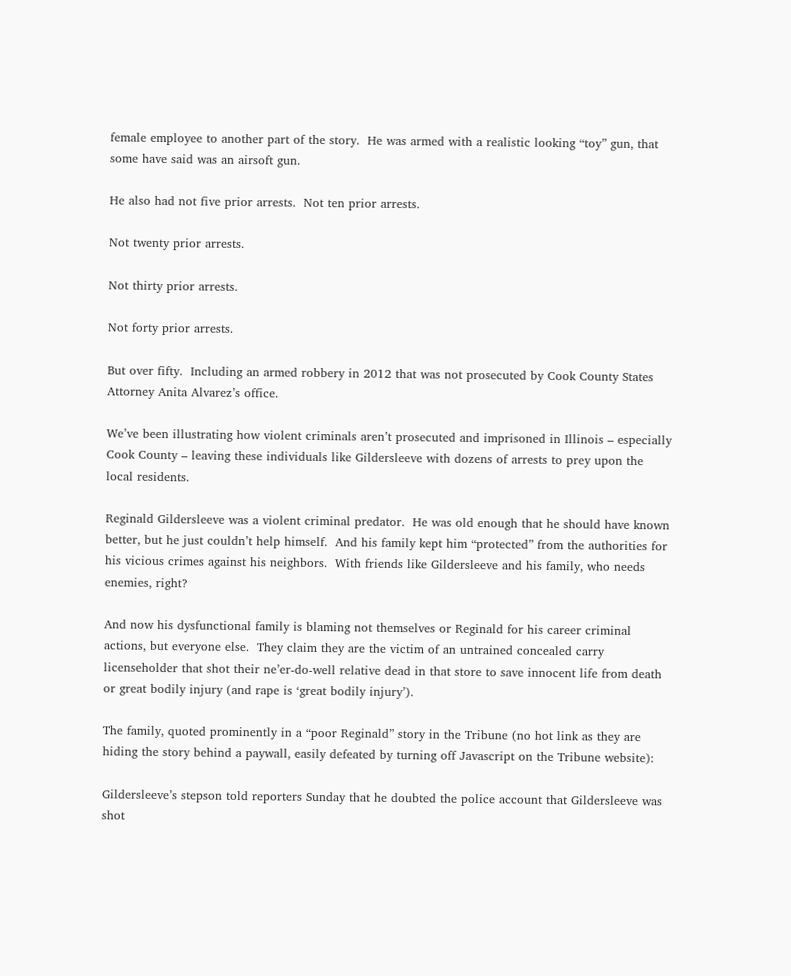female employee to another part of the story.  He was armed with a realistic looking “toy” gun, that some have said was an airsoft gun.

He also had not five prior arrests.  Not ten prior arrests.

Not twenty prior arrests.

Not thirty prior arrests.

Not forty prior arrests.

But over fifty.  Including an armed robbery in 2012 that was not prosecuted by Cook County States Attorney Anita Alvarez’s office.

We’ve been illustrating how violent criminals aren’t prosecuted and imprisoned in Illinois – especially Cook County – leaving these individuals like Gildersleeve with dozens of arrests to prey upon the local residents.

Reginald Gildersleeve was a violent criminal predator.  He was old enough that he should have known better, but he just couldn’t help himself.  And his family kept him “protected” from the authorities for his vicious crimes against his neighbors.  With friends like Gildersleeve and his family, who needs enemies, right?

And now his dysfunctional family is blaming not themselves or Reginald for his career criminal actions, but everyone else.  They claim they are the victim of an untrained concealed carry licenseholder that shot their ne’er-do-well relative dead in that store to save innocent life from death or great bodily injury (and rape is ‘great bodily injury’).

The family, quoted prominently in a “poor Reginald” story in the Tribune (no hot link as they are hiding the story behind a paywall, easily defeated by turning off Javascript on the Tribune website):

Gildersleeve’s stepson told reporters Sunday that he doubted the police account that Gildersleeve was shot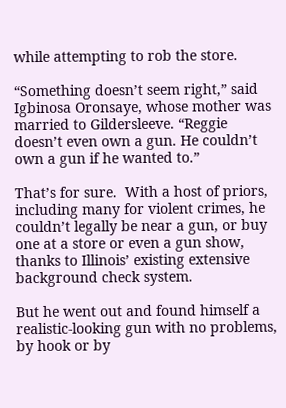while attempting to rob the store.

“Something doesn’t seem right,” said Igbinosa Oronsaye, whose mother was married to Gildersleeve. “Reggie doesn’t even own a gun. He couldn’t own a gun if he wanted to.”

That’s for sure.  With a host of priors, including many for violent crimes, he couldn’t legally be near a gun, or buy one at a store or even a gun show, thanks to Illinois’ existing extensive background check system.

But he went out and found himself a realistic-looking gun with no problems, by hook or by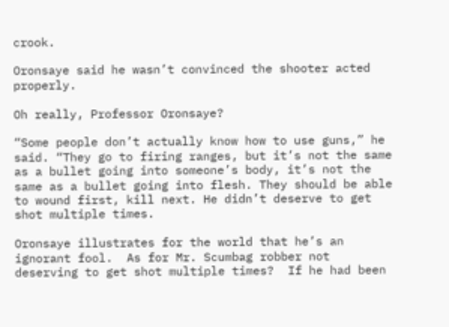crook.

Oronsaye said he wasn’t convinced the shooter acted properly.

Oh really, Professor Oronsaye?

“Some people don’t actually know how to use guns,” he said. “They go to firing ranges, but it’s not the same as a bullet going into someone’s body, it’s not the same as a bullet going into flesh. They should be able to wound first, kill next. He didn’t deserve to get shot multiple times.

Oronsaye illustrates for the world that he’s an ignorant fool.  As for Mr. Scumbag robber not deserving to get shot multiple times?  If he had been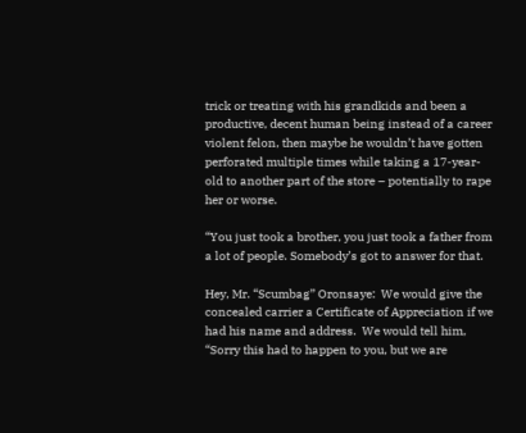trick or treating with his grandkids and been a productive, decent human being instead of a career violent felon, then maybe he wouldn’t have gotten perforated multiple times while taking a 17-year-old to another part of the store – potentially to rape her or worse.

“You just took a brother, you just took a father from a lot of people. Somebody’s got to answer for that.

Hey, Mr. “Scumbag” Oronsaye:  We would give the concealed carrier a Certificate of Appreciation if we had his name and address.  We would tell him, “Sorry this had to happen to you, but we are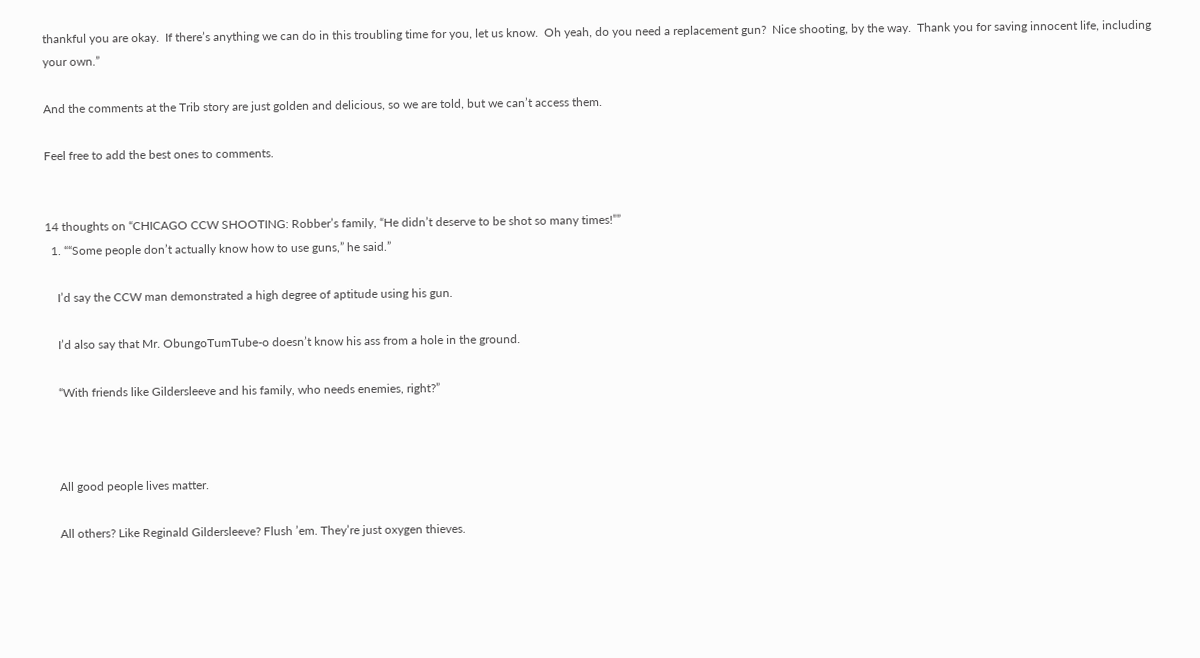thankful you are okay.  If there’s anything we can do in this troubling time for you, let us know.  Oh yeah, do you need a replacement gun?  Nice shooting, by the way.  Thank you for saving innocent life, including your own.”

And the comments at the Trib story are just golden and delicious, so we are told, but we can’t access them.

Feel free to add the best ones to comments.


14 thoughts on “CHICAGO CCW SHOOTING: Robber’s family, “He didn’t deserve to be shot so many times!””
  1. ““Some people don’t actually know how to use guns,” he said.”

    I’d say the CCW man demonstrated a high degree of aptitude using his gun.

    I’d also say that Mr. ObungoTumTube-o doesn’t know his ass from a hole in the ground.

    “With friends like Gildersleeve and his family, who needs enemies, right?”



    All good people lives matter.

    All others? Like Reginald Gildersleeve? Flush ’em. They’re just oxygen thieves.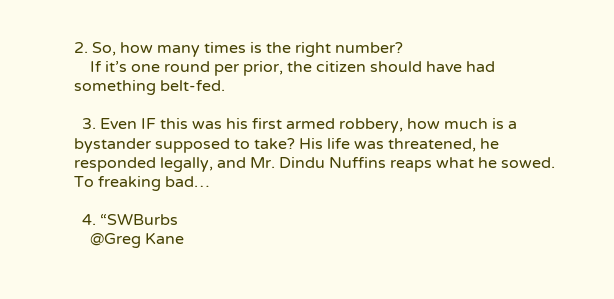2. So, how many times is the right number?
    If it’s one round per prior, the citizen should have had something belt-fed.

  3. Even IF this was his first armed robbery, how much is a bystander supposed to take? His life was threatened, he responded legally, and Mr. Dindu Nuffins reaps what he sowed. To freaking bad…

  4. “SWBurbs
    @Greg Kane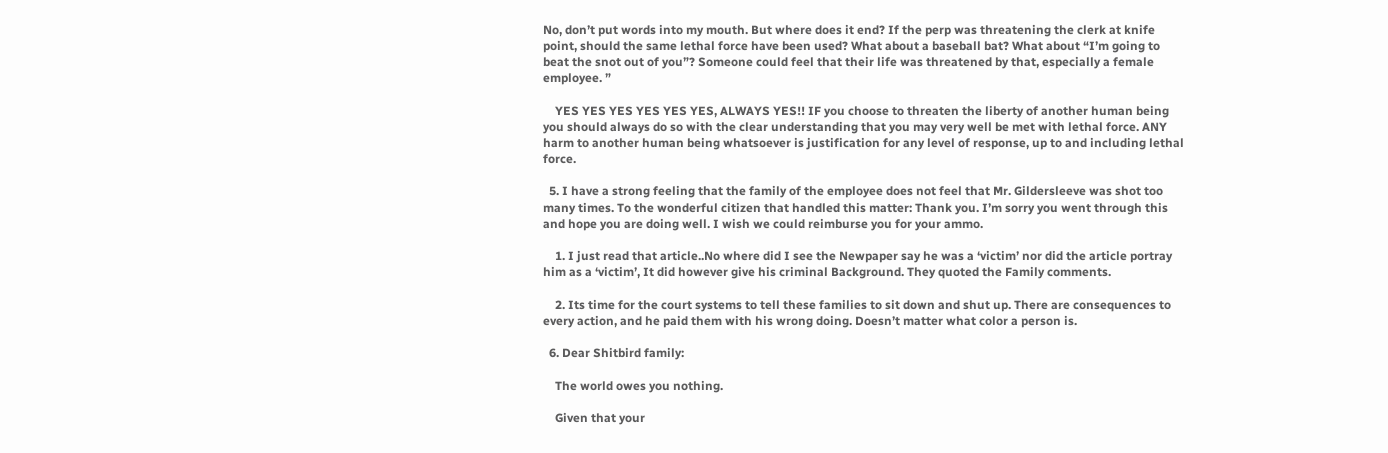No, don’t put words into my mouth. But where does it end? If the perp was threatening the clerk at knife point, should the same lethal force have been used? What about a baseball bat? What about “I’m going to beat the snot out of you”? Someone could feel that their life was threatened by that, especially a female employee. ”

    YES YES YES YES YES YES, ALWAYS YES!! IF you choose to threaten the liberty of another human being you should always do so with the clear understanding that you may very well be met with lethal force. ANY harm to another human being whatsoever is justification for any level of response, up to and including lethal force.

  5. I have a strong feeling that the family of the employee does not feel that Mr. Gildersleeve was shot too many times. To the wonderful citizen that handled this matter: Thank you. I’m sorry you went through this and hope you are doing well. I wish we could reimburse you for your ammo.

    1. I just read that article..No where did I see the Newpaper say he was a ‘victim’ nor did the article portray him as a ‘victim’, It did however give his criminal Background. They quoted the Family comments.

    2. Its time for the court systems to tell these families to sit down and shut up. There are consequences to every action, and he paid them with his wrong doing. Doesn’t matter what color a person is.

  6. Dear Shitbird family:

    The world owes you nothing.

    Given that your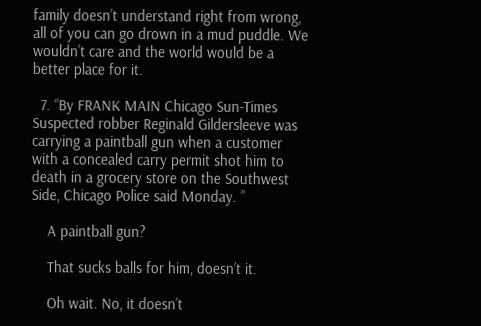family doesn’t understand right from wrong, all of you can go drown in a mud puddle. We wouldn’t care and the world would be a better place for it.

  7. “By FRANK MAIN Chicago Sun-Times Suspected robber Reginald Gildersleeve was carrying a paintball gun when a customer with a concealed carry permit shot him to death in a grocery store on the Southwest Side, Chicago Police said Monday. ”

    A paintball gun?

    That sucks balls for him, doesn’t it.

    Oh wait. No, it doesn’t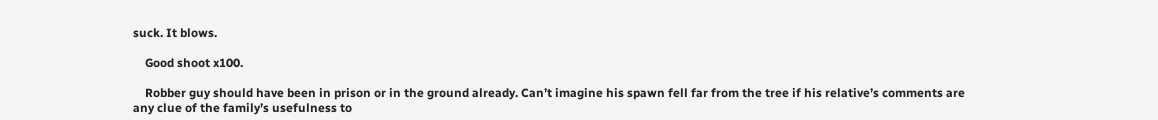suck. It blows.

    Good shoot x100.

    Robber guy should have been in prison or in the ground already. Can’t imagine his spawn fell far from the tree if his relative’s comments are any clue of the family’s usefulness to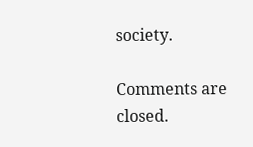society.

Comments are closed.